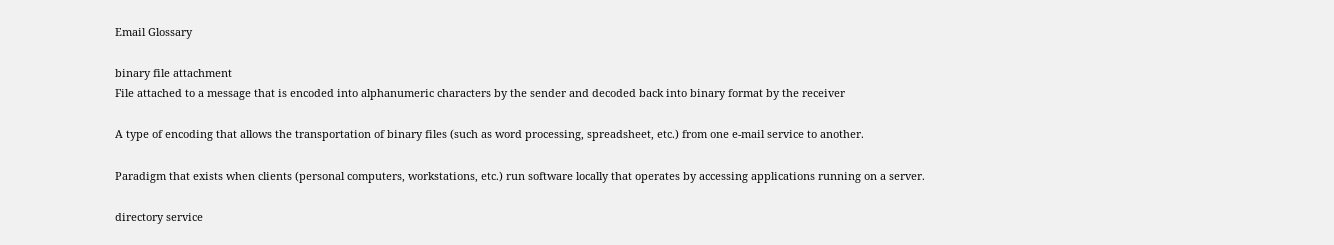Email Glossary

binary file attachment
File attached to a message that is encoded into alphanumeric characters by the sender and decoded back into binary format by the receiver

A type of encoding that allows the transportation of binary files (such as word processing, spreadsheet, etc.) from one e-mail service to another.

Paradigm that exists when clients (personal computers, workstations, etc.) run software locally that operates by accessing applications running on a server.

directory service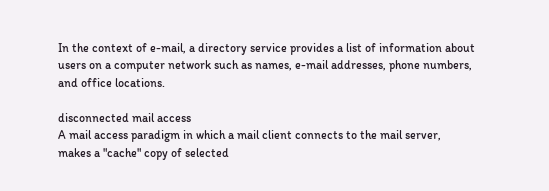In the context of e-mail, a directory service provides a list of information about users on a computer network such as names, e-mail addresses, phone numbers, and office locations.

disconnected mail access
A mail access paradigm in which a mail client connects to the mail server, makes a "cache" copy of selected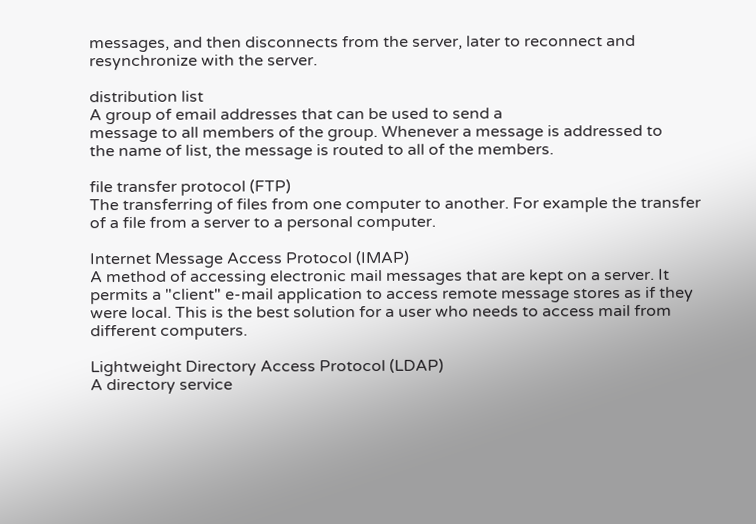messages, and then disconnects from the server, later to reconnect and resynchronize with the server.

distribution list
A group of email addresses that can be used to send a
message to all members of the group. Whenever a message is addressed to
the name of list, the message is routed to all of the members.

file transfer protocol (FTP)
The transferring of files from one computer to another. For example the transfer of a file from a server to a personal computer.

Internet Message Access Protocol (IMAP)
A method of accessing electronic mail messages that are kept on a server. It permits a "client" e-mail application to access remote message stores as if they were local. This is the best solution for a user who needs to access mail from different computers.

Lightweight Directory Access Protocol (LDAP)
A directory service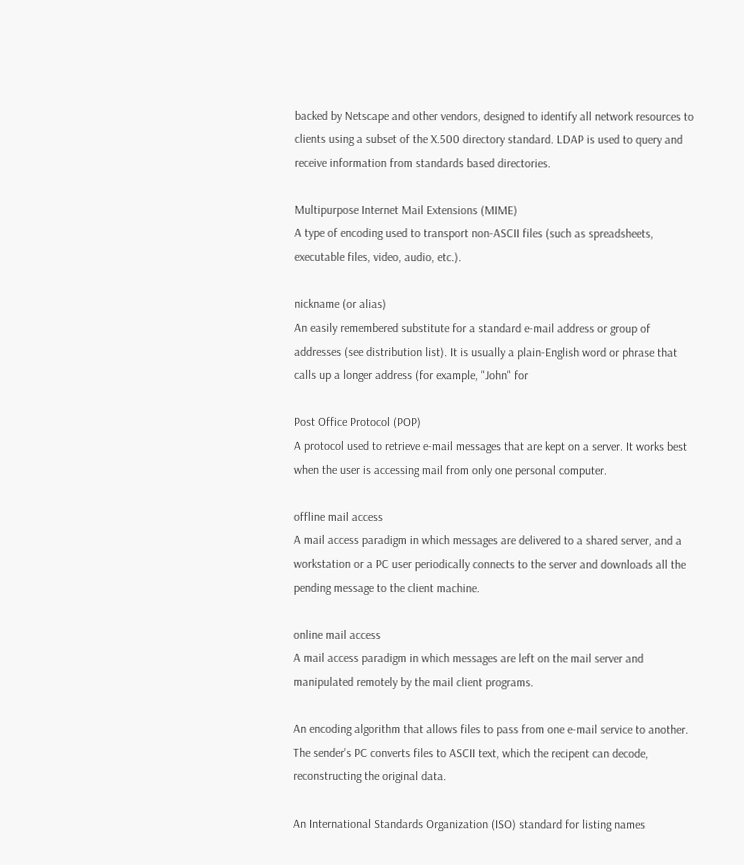backed by Netscape and other vendors, designed to identify all network resources to clients using a subset of the X.500 directory standard. LDAP is used to query and receive information from standards based directories.

Multipurpose Internet Mail Extensions (MIME)
A type of encoding used to transport non-ASCII files (such as spreadsheets, executable files, video, audio, etc.).

nickname (or alias)
An easily remembered substitute for a standard e-mail address or group of addresses (see distribution list). It is usually a plain-English word or phrase that calls up a longer address (for example, "John" for

Post Office Protocol (POP)
A protocol used to retrieve e-mail messages that are kept on a server. It works best when the user is accessing mail from only one personal computer.

offline mail access
A mail access paradigm in which messages are delivered to a shared server, and a workstation or a PC user periodically connects to the server and downloads all the pending message to the client machine.

online mail access
A mail access paradigm in which messages are left on the mail server and manipulated remotely by the mail client programs.

An encoding algorithm that allows files to pass from one e-mail service to another. The sender's PC converts files to ASCII text, which the recipent can decode, reconstructing the original data.

An International Standards Organization (ISO) standard for listing names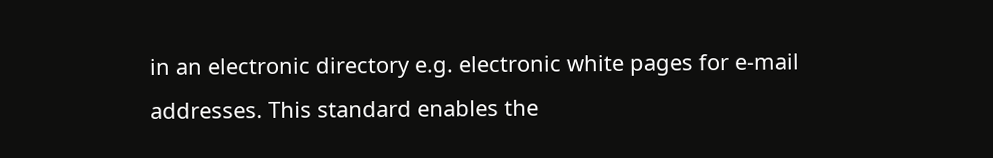in an electronic directory e.g. electronic white pages for e-mail addresses. This standard enables the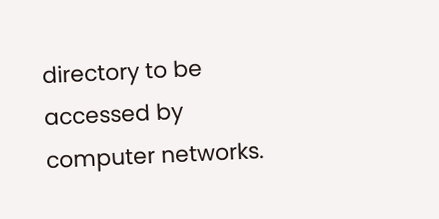directory to be accessed by computer networks.